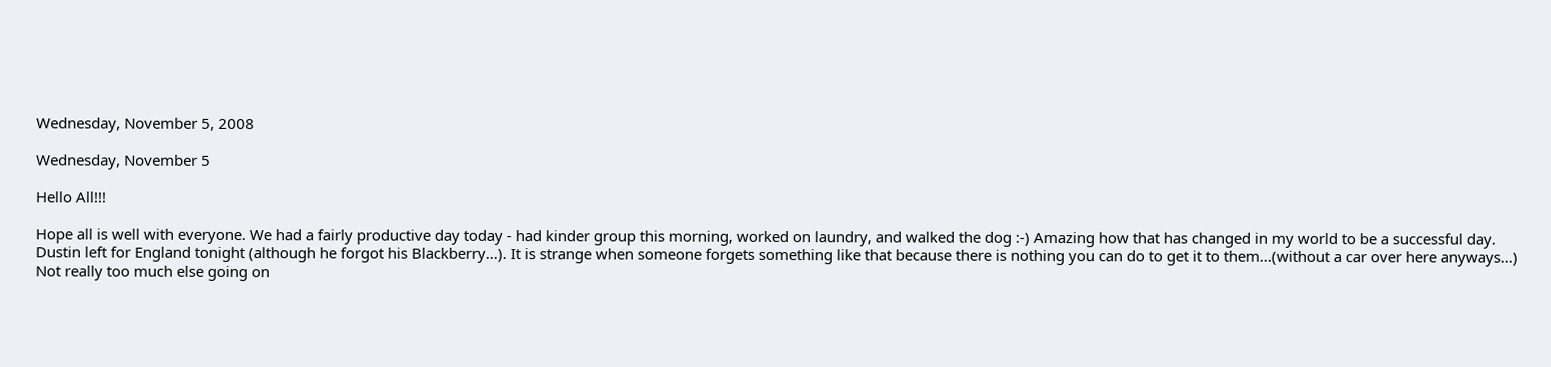Wednesday, November 5, 2008

Wednesday, November 5

Hello All!!!

Hope all is well with everyone. We had a fairly productive day today - had kinder group this morning, worked on laundry, and walked the dog :-) Amazing how that has changed in my world to be a successful day.
Dustin left for England tonight (although he forgot his Blackberry...). It is strange when someone forgets something like that because there is nothing you can do to get it to them...(without a car over here anyways...)
Not really too much else going on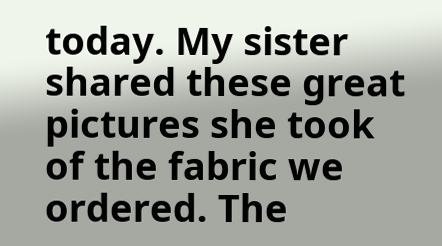today. My sister shared these great pictures she took of the fabric we ordered. The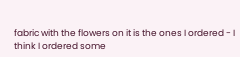fabric with the flowers on it is the ones I ordered - I think I ordered some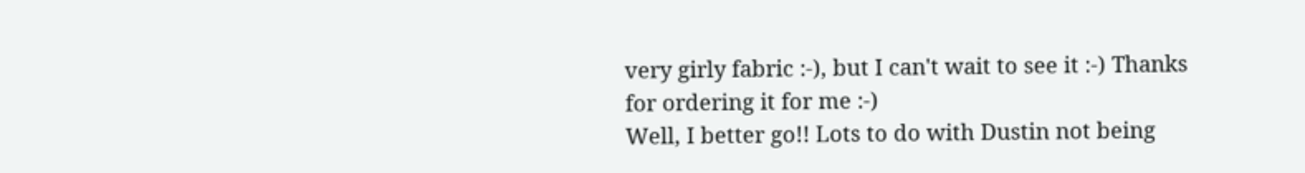very girly fabric :-), but I can't wait to see it :-) Thanks for ordering it for me :-)
Well, I better go!! Lots to do with Dustin not being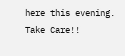here this evening.
Take Care!!